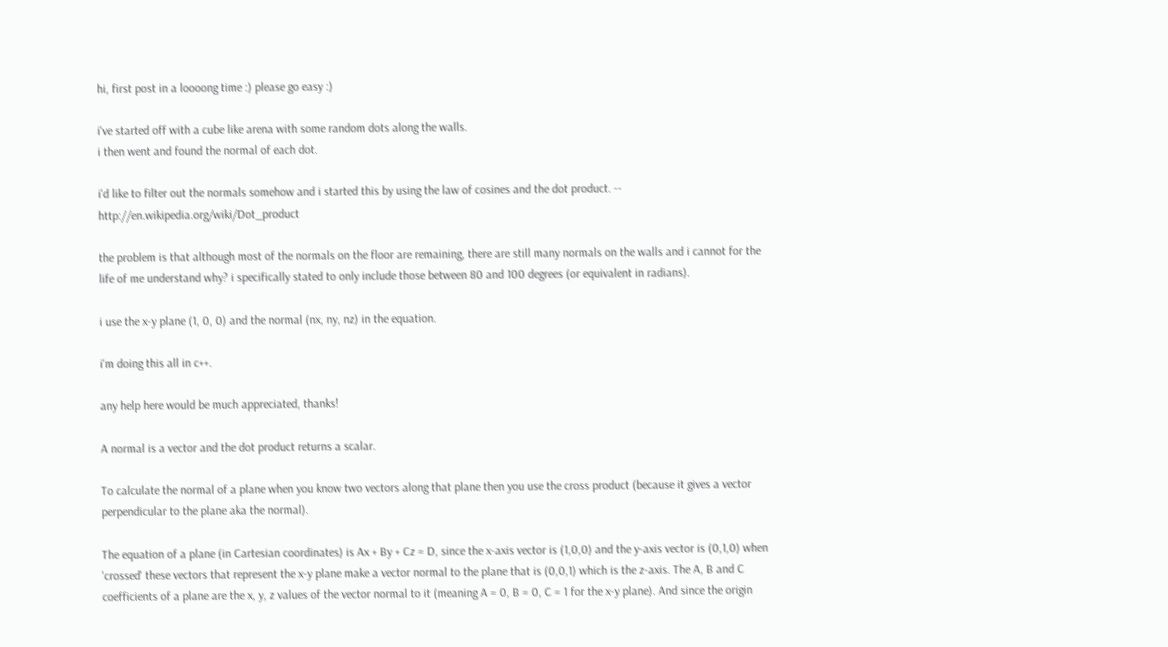hi, first post in a loooong time :) please go easy :)

i've started off with a cube like arena with some random dots along the walls.
i then went and found the normal of each dot.

i'd like to filter out the normals somehow and i started this by using the law of cosines and the dot product. -- http://en.wikipedia.org/wiki/Dot_product

the problem is that although most of the normals on the floor are remaining, there are still many normals on the walls and i cannot for the life of me understand why? i specifically stated to only include those between 80 and 100 degrees (or equivalent in radians).

i use the x-y plane (1, 0, 0) and the normal (nx, ny, nz) in the equation.

i'm doing this all in c++.

any help here would be much appreciated, thanks!

A normal is a vector and the dot product returns a scalar.

To calculate the normal of a plane when you know two vectors along that plane then you use the cross product (because it gives a vector perpendicular to the plane aka the normal).

The equation of a plane (in Cartesian coordinates) is Ax + By + Cz = D, since the x-axis vector is (1,0,0) and the y-axis vector is (0,1,0) when 'crossed' these vectors that represent the x-y plane make a vector normal to the plane that is (0,0,1) which is the z-axis. The A, B and C coefficients of a plane are the x, y, z values of the vector normal to it (meaning A = 0, B = 0, C = 1 for the x-y plane). And since the origin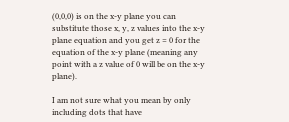(0,0,0) is on the x-y plane you can substitute those x, y, z values into the x-y plane equation and you get z = 0 for the equation of the x-y plane (meaning any point with a z value of 0 will be on the x-y plane).

I am not sure what you mean by only including dots that have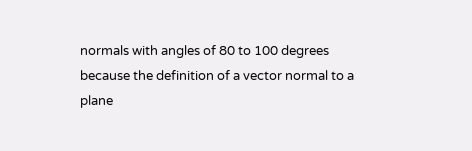normals with angles of 80 to 100 degrees because the definition of a vector normal to a plane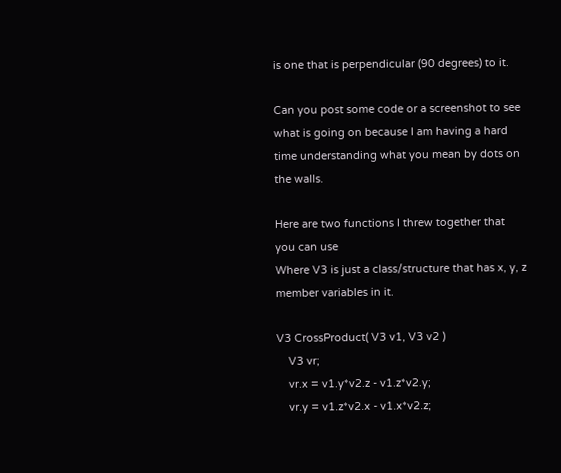is one that is perpendicular (90 degrees) to it.

Can you post some code or a screenshot to see what is going on because I am having a hard time understanding what you mean by dots on the walls.

Here are two functions I threw together that you can use
Where V3 is just a class/structure that has x, y, z member variables in it.

V3 CrossProduct( V3 v1, V3 v2 )
    V3 vr;
    vr.x = v1.y*v2.z - v1.z*v2.y;
    vr.y = v1.z*v2.x - v1.x*v2.z;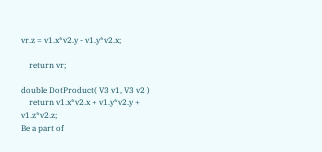vr.z = v1.x*v2.y - v1.y*v2.x;

    return vr;

double DotProduct( V3 v1, V3 v2 )
    return v1.x*v2.x + v1.y*v2.y + v1.z*v2.z;
Be a part of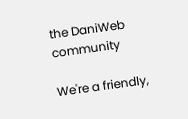the DaniWeb community

We're a friendly,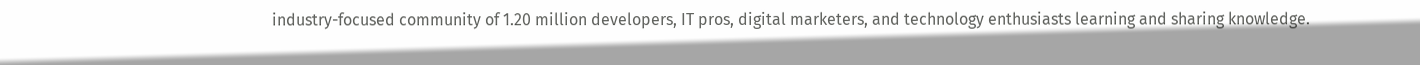industry-focused community of 1.20 million developers, IT pros, digital marketers, and technology enthusiasts learning and sharing knowledge.